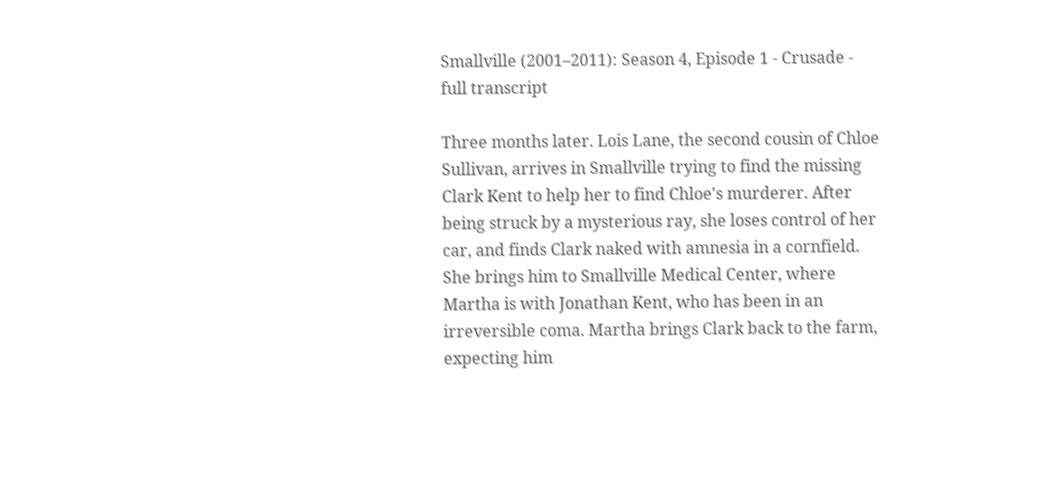Smallville (2001–2011): Season 4, Episode 1 - Crusade - full transcript

Three months later. Lois Lane, the second cousin of Chloe Sullivan, arrives in Smallville trying to find the missing Clark Kent to help her to find Chloe's murderer. After being struck by a mysterious ray, she loses control of her car, and finds Clark naked with amnesia in a cornfield. She brings him to Smallville Medical Center, where Martha is with Jonathan Kent, who has been in an irreversible coma. Martha brings Clark back to the farm, expecting him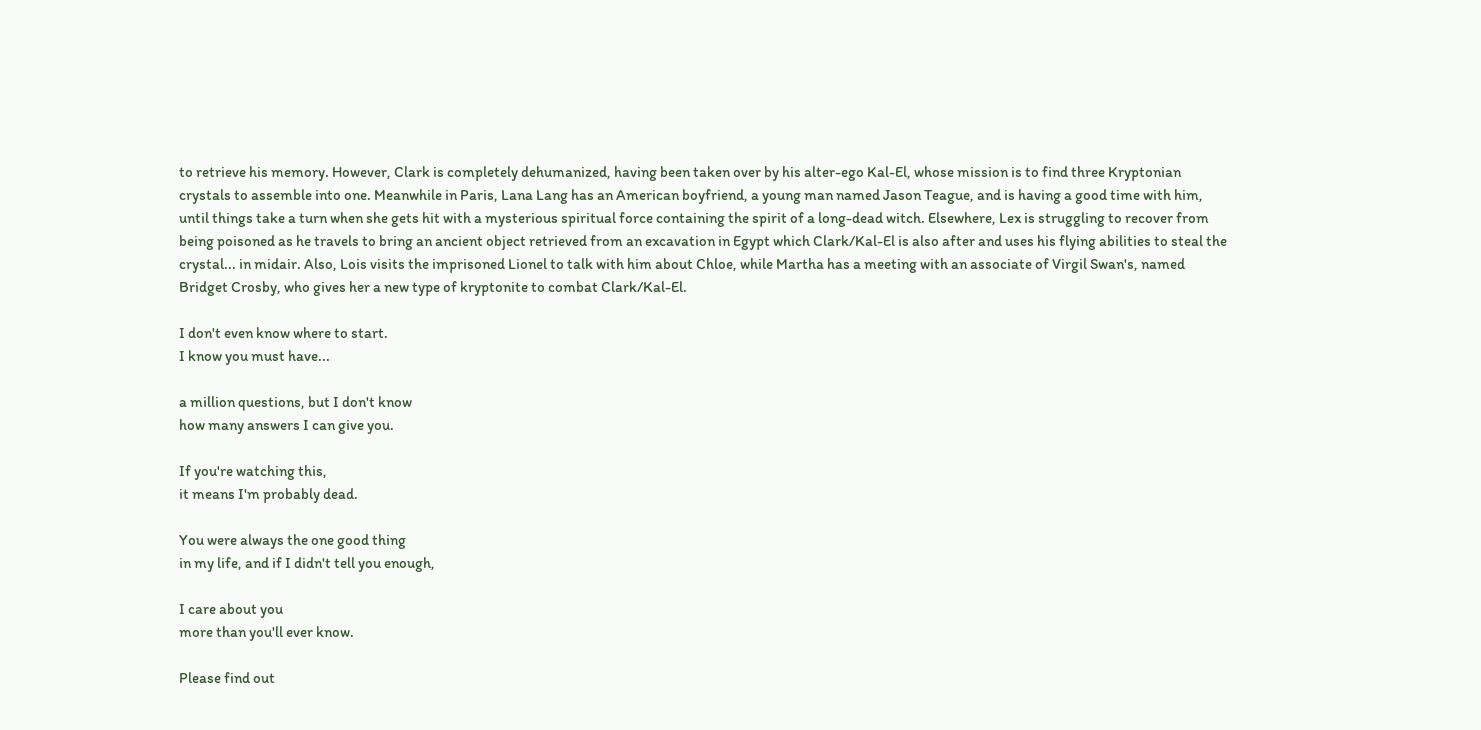to retrieve his memory. However, Clark is completely dehumanized, having been taken over by his alter-ego Kal-El, whose mission is to find three Kryptonian crystals to assemble into one. Meanwhile in Paris, Lana Lang has an American boyfriend, a young man named Jason Teague, and is having a good time with him, until things take a turn when she gets hit with a mysterious spiritual force containing the spirit of a long-dead witch. Elsewhere, Lex is struggling to recover from being poisoned as he travels to bring an ancient object retrieved from an excavation in Egypt which Clark/Kal-El is also after and uses his flying abilities to steal the crystal... in midair. Also, Lois visits the imprisoned Lionel to talk with him about Chloe, while Martha has a meeting with an associate of Virgil Swan's, named Bridget Crosby, who gives her a new type of kryptonite to combat Clark/Kal-El.

I don't even know where to start.
I know you must have...

a million questions, but I don't know
how many answers I can give you.

If you're watching this,
it means I'm probably dead.

You were always the one good thing
in my life, and if I didn't tell you enough,

I care about you
more than you'll ever know.

Please find out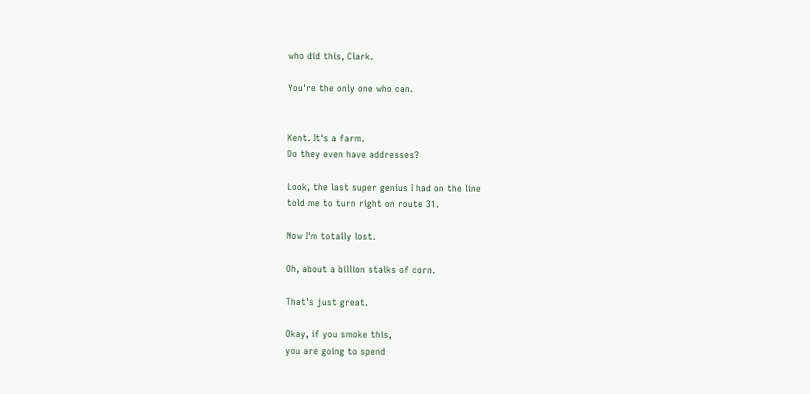who did this, Clark.

You're the only one who can.


Kent. It's a farm.
Do they even have addresses?

Look, the last super genius I had on the line
told me to turn right on route 31.

Now I'm totally lost.

Oh, about a billion stalks of corn.

That's just great.

Okay, if you smoke this,
you are going to spend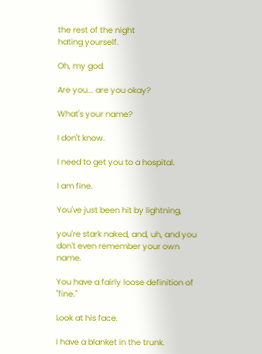the rest of the night
hating yourself.

Oh, my god.

Are you... are you okay?

What's your name?

I don't know.

I need to get you to a hospital.

I am fine.

You've just been hit by lightning,

you're stark naked, and, uh, and you
don't even remember your own name.

You have a fairly loose definition of "fine."

Look at his face.

I have a blanket in the trunk.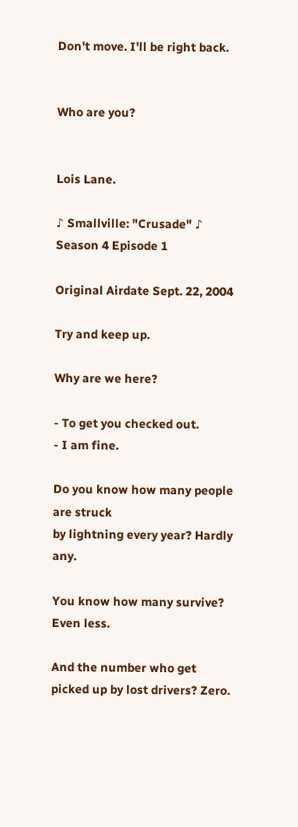Don't move. I'll be right back.


Who are you?


Lois Lane.

♪ Smallville: "Crusade" ♪
Season 4 Episode 1

Original Airdate Sept. 22, 2004

Try and keep up.

Why are we here?

- To get you checked out.
- I am fine.

Do you know how many people are struck
by lightning every year? Hardly any.

You know how many survive? Even less.

And the number who get
picked up by lost drivers? Zero.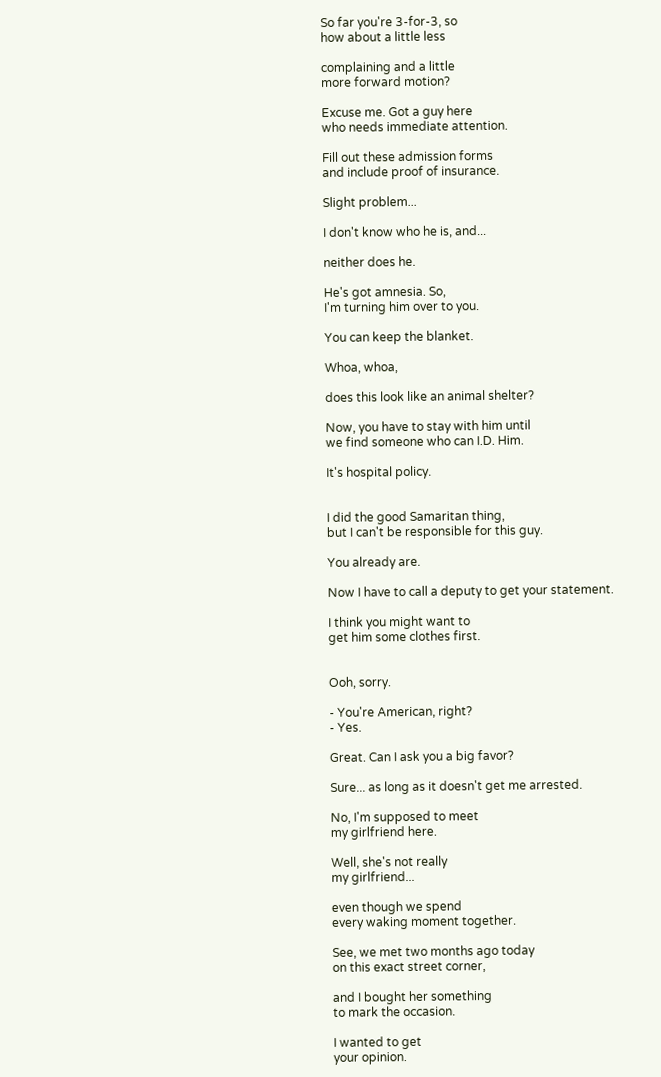So far you're 3-for-3, so
how about a little less

complaining and a little
more forward motion?

Excuse me. Got a guy here
who needs immediate attention.

Fill out these admission forms
and include proof of insurance.

Slight problem...

I don't know who he is, and...

neither does he.

He's got amnesia. So,
I'm turning him over to you.

You can keep the blanket.

Whoa, whoa,

does this look like an animal shelter?

Now, you have to stay with him until
we find someone who can I.D. Him.

It's hospital policy.


I did the good Samaritan thing,
but I can't be responsible for this guy.

You already are.

Now I have to call a deputy to get your statement.

I think you might want to
get him some clothes first.


Ooh, sorry.

- You're American, right?
- Yes.

Great. Can I ask you a big favor?

Sure... as long as it doesn't get me arrested.

No, I'm supposed to meet
my girlfriend here.

Well, she's not really
my girlfriend...

even though we spend
every waking moment together.

See, we met two months ago today
on this exact street corner,

and I bought her something
to mark the occasion.

I wanted to get
your opinion.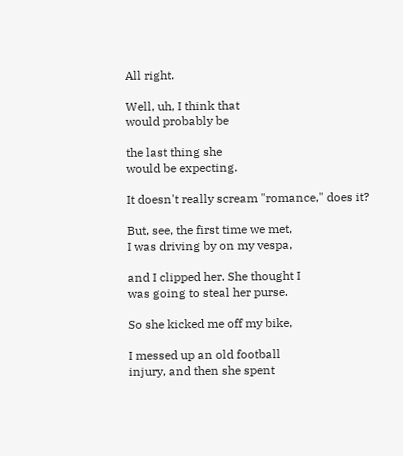All right.

Well, uh, I think that
would probably be

the last thing she
would be expecting.

It doesn't really scream "romance," does it?

But, see, the first time we met,
I was driving by on my vespa,

and I clipped her. She thought I
was going to steal her purse.

So she kicked me off my bike,

I messed up an old football
injury, and then she spent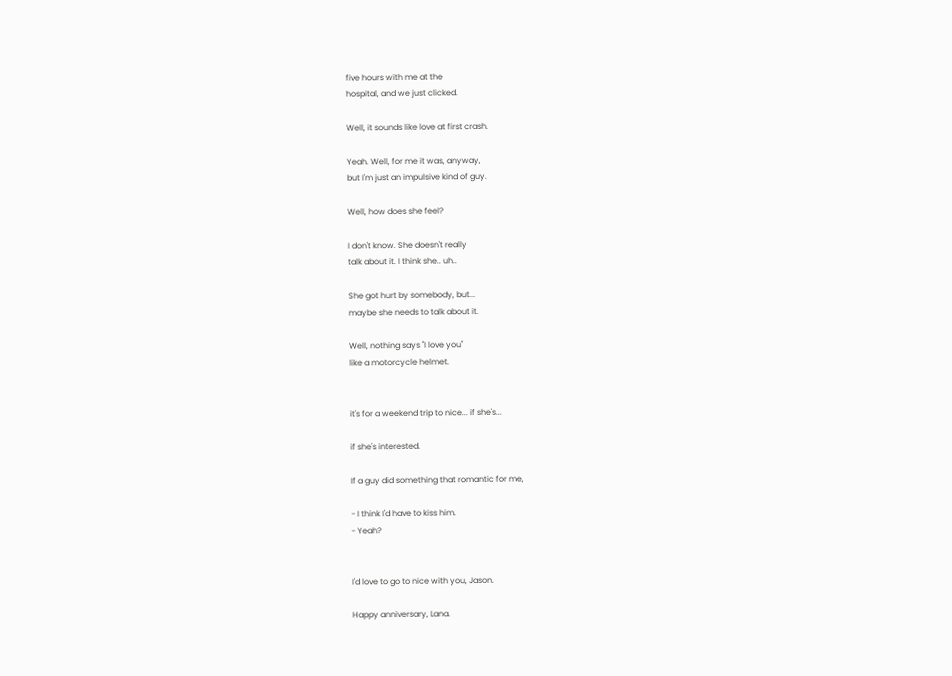five hours with me at the
hospital, and we just clicked.

Well, it sounds like love at first crash.

Yeah. Well, for me it was, anyway,
but I'm just an impulsive kind of guy.

Well, how does she feel?

I don't know. She doesn't really
talk about it. I think she.. uh..

She got hurt by somebody, but...
maybe she needs to talk about it.

Well, nothing says "I love you"
like a motorcycle helmet.


it's for a weekend trip to nice... if she's...

if she's interested.

If a guy did something that romantic for me,

- I think I'd have to kiss him.
- Yeah?


I'd love to go to nice with you, Jason.

Happy anniversary, Lana.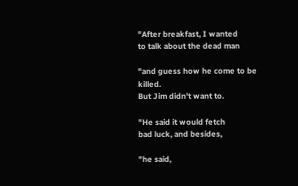"After breakfast, I wanted
to talk about the dead man

"and guess how he come to be killed.
But Jim didn't want to.

"He said it would fetch
bad luck, and besides,

"he said,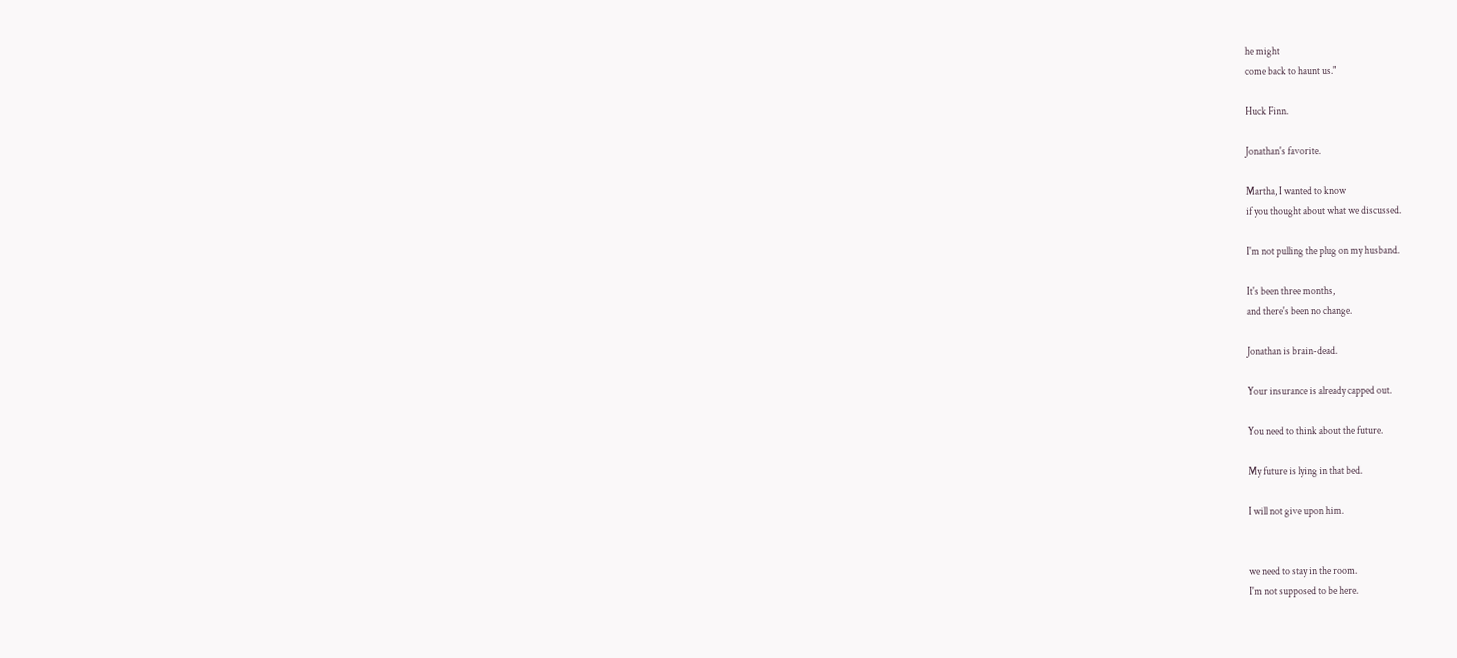he might
come back to haunt us."

Huck Finn.

Jonathan's favorite.

Martha, I wanted to know
if you thought about what we discussed.

I'm not pulling the plug on my husband.

It's been three months,
and there's been no change.

Jonathan is brain-dead.

Your insurance is already capped out.

You need to think about the future.

My future is lying in that bed.

I will not give upon him.


we need to stay in the room.
I'm not supposed to be here.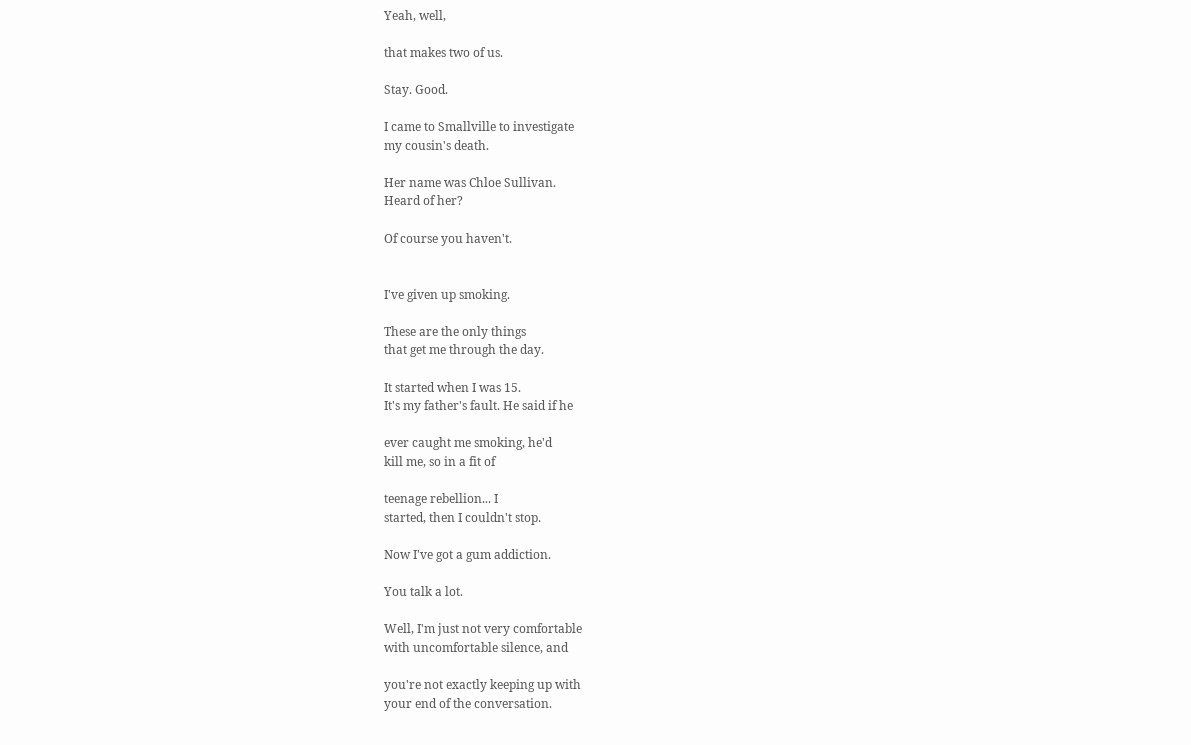Yeah, well,

that makes two of us.

Stay. Good.

I came to Smallville to investigate
my cousin's death.

Her name was Chloe Sullivan.
Heard of her?

Of course you haven't.


I've given up smoking.

These are the only things
that get me through the day.

It started when I was 15.
It's my father's fault. He said if he

ever caught me smoking, he'd
kill me, so in a fit of

teenage rebellion... I
started, then I couldn't stop.

Now I've got a gum addiction.

You talk a lot.

Well, I'm just not very comfortable
with uncomfortable silence, and

you're not exactly keeping up with
your end of the conversation.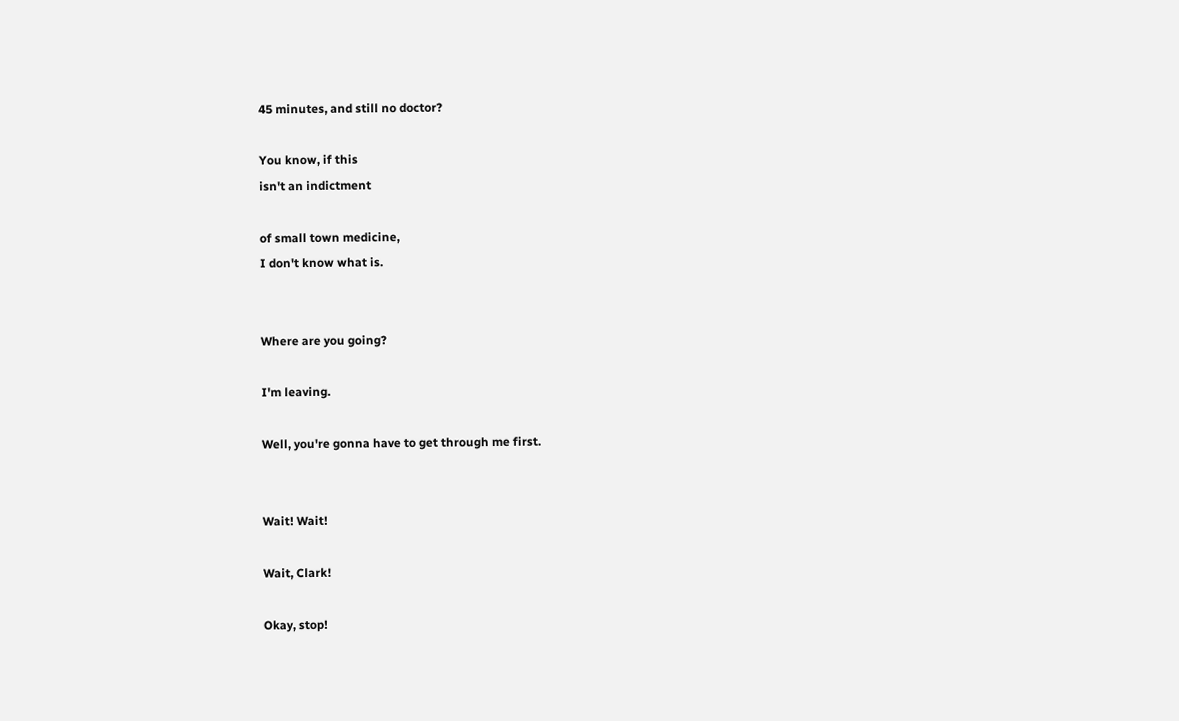45 minutes, and still no doctor?

You know, if this
isn't an indictment

of small town medicine,
I don't know what is.


Where are you going?

I'm leaving.

Well, you're gonna have to get through me first.


Wait! Wait!

Wait, Clark!

Okay, stop!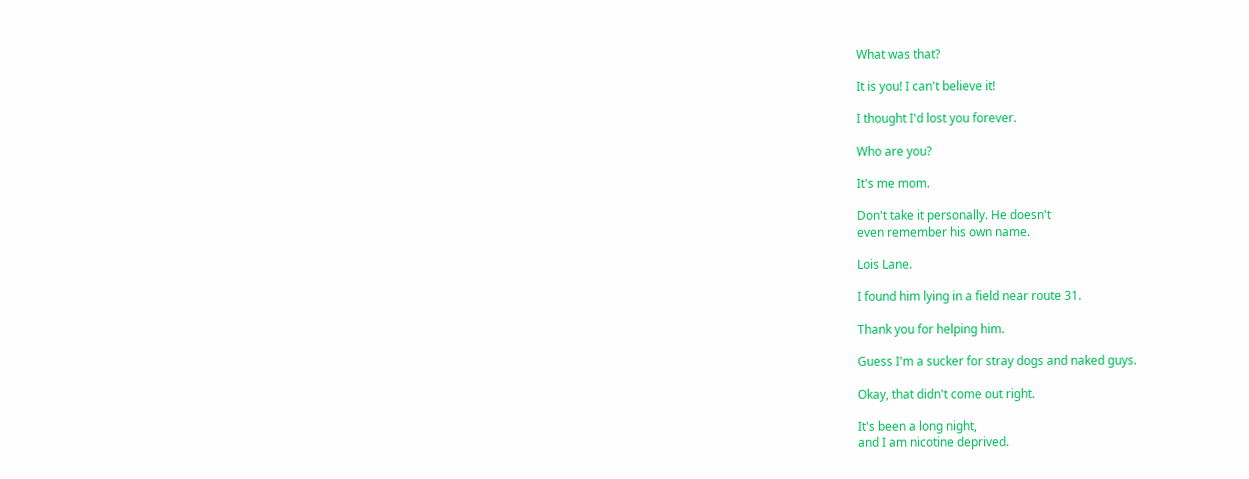What was that?

It is you! I can't believe it!

I thought I'd lost you forever.

Who are you?

It's me mom.

Don't take it personally. He doesn't
even remember his own name.

Lois Lane.

I found him lying in a field near route 31.

Thank you for helping him.

Guess I'm a sucker for stray dogs and naked guys.

Okay, that didn't come out right.

It's been a long night,
and I am nicotine deprived.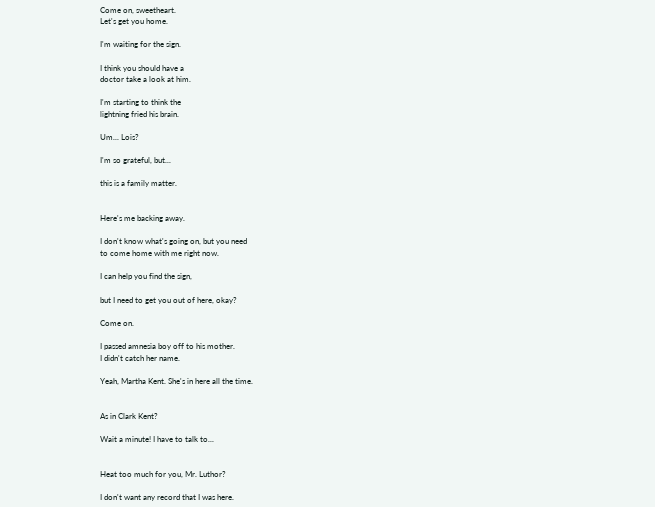Come on, sweetheart.
Let's get you home.

I'm waiting for the sign.

I think you should have a
doctor take a look at him.

I'm starting to think the
lightning fried his brain.

Um... Lois?

I'm so grateful, but...

this is a family matter.


Here's me backing away.

I don't know what's going on, but you need
to come home with me right now.

I can help you find the sign,

but I need to get you out of here, okay?

Come on.

I passed amnesia boy off to his mother.
I didn't catch her name.

Yeah, Martha Kent. She's in here all the time.


As in Clark Kent?

Wait a minute! I have to talk to...


Heat too much for you, Mr. Luthor?

I don't want any record that I was here.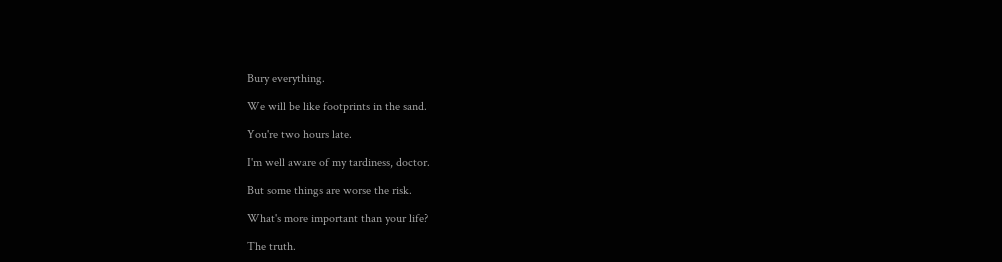Bury everything.

We will be like footprints in the sand.

You're two hours late.

I'm well aware of my tardiness, doctor.

But some things are worse the risk.

What's more important than your life?

The truth.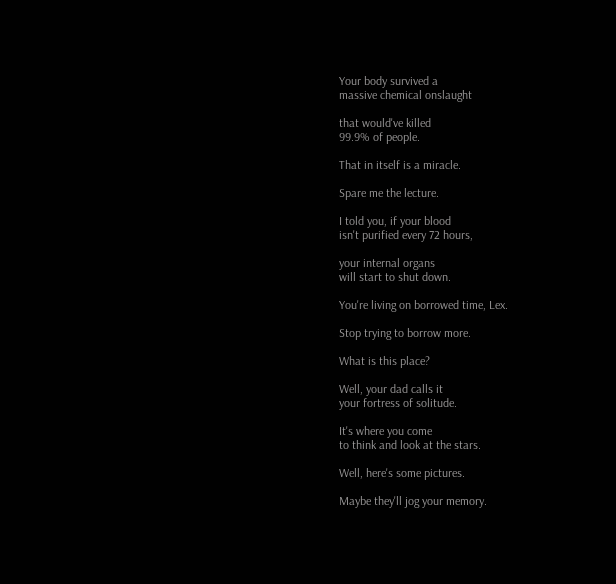Your body survived a
massive chemical onslaught

that would've killed
99.9% of people.

That in itself is a miracle.

Spare me the lecture.

I told you, if your blood
isn't purified every 72 hours,

your internal organs
will start to shut down.

You're living on borrowed time, Lex.

Stop trying to borrow more.

What is this place?

Well, your dad calls it
your fortress of solitude.

It's where you come
to think and look at the stars.

Well, here's some pictures.

Maybe they'll jog your memory.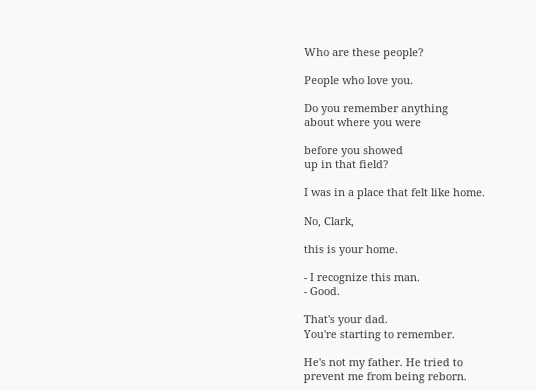Who are these people?

People who love you.

Do you remember anything
about where you were

before you showed
up in that field?

I was in a place that felt like home.

No, Clark,

this is your home.

- I recognize this man.
- Good.

That's your dad.
You're starting to remember.

He's not my father. He tried to
prevent me from being reborn.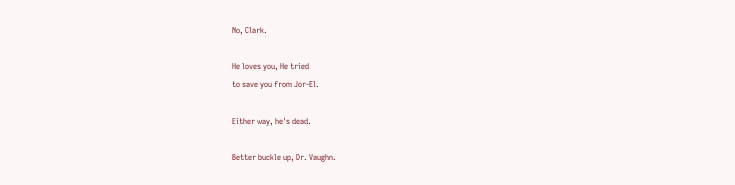No, Clark.

He loves you, He tried
to save you from Jor-El.

Either way, he's dead.

Better buckle up, Dr. Vaughn.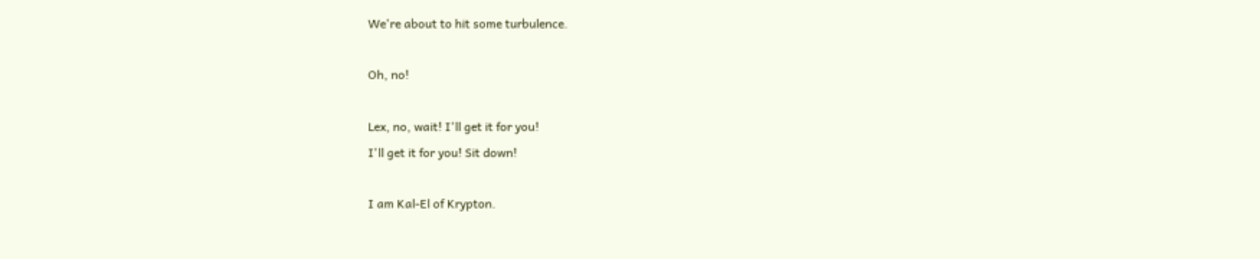We're about to hit some turbulence.

Oh, no!

Lex, no, wait! I'll get it for you!
I'll get it for you! Sit down!

I am Kal-El of Krypton.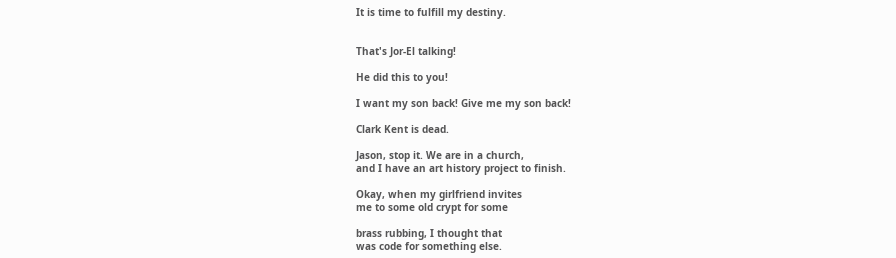It is time to fulfill my destiny.


That's Jor-El talking!

He did this to you!

I want my son back! Give me my son back!

Clark Kent is dead.

Jason, stop it. We are in a church,
and I have an art history project to finish.

Okay, when my girlfriend invites
me to some old crypt for some

brass rubbing, I thought that
was code for something else.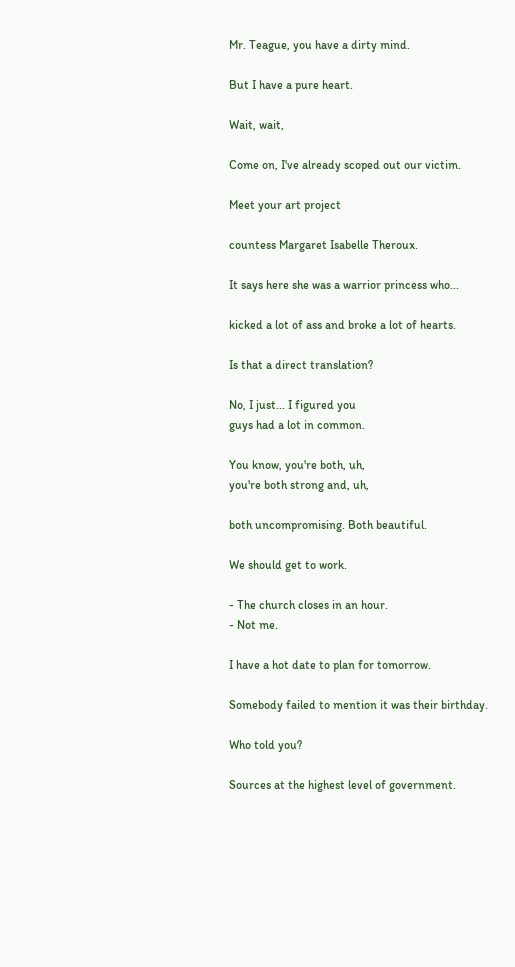Mr. Teague, you have a dirty mind.

But I have a pure heart.

Wait, wait,

Come on, I've already scoped out our victim.

Meet your art project

countess Margaret Isabelle Theroux.

It says here she was a warrior princess who...

kicked a lot of ass and broke a lot of hearts.

Is that a direct translation?

No, I just... I figured you
guys had a lot in common.

You know, you're both, uh,
you're both strong and, uh,

both uncompromising. Both beautiful.

We should get to work.

- The church closes in an hour.
- Not me.

I have a hot date to plan for tomorrow.

Somebody failed to mention it was their birthday.

Who told you?

Sources at the highest level of government.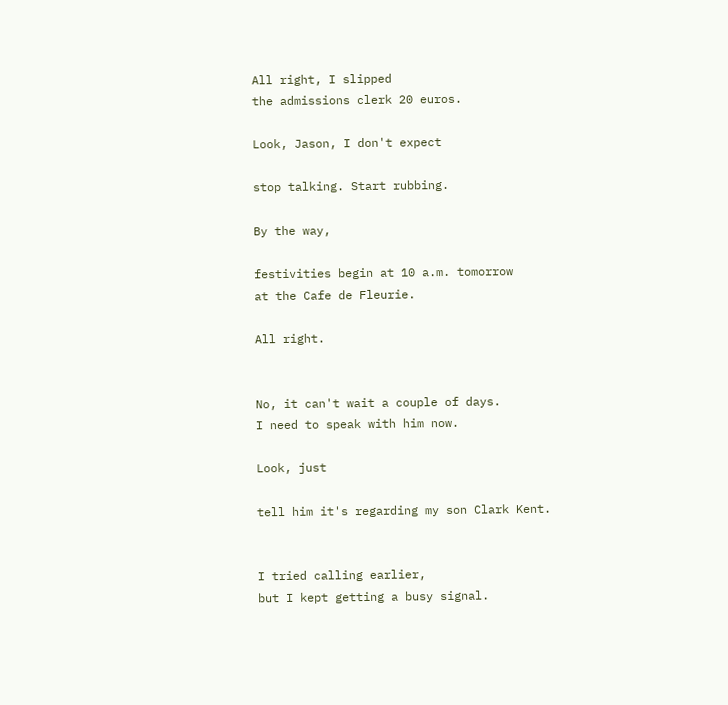All right, I slipped
the admissions clerk 20 euros.

Look, Jason, I don't expect

stop talking. Start rubbing.

By the way,

festivities begin at 10 a.m. tomorrow
at the Cafe de Fleurie.

All right.


No, it can't wait a couple of days.
I need to speak with him now.

Look, just

tell him it's regarding my son Clark Kent.


I tried calling earlier,
but I kept getting a busy signal.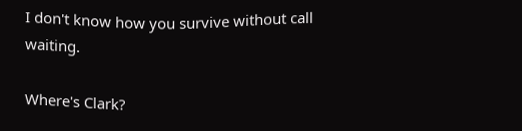I don't know how you survive without call waiting.

Where's Clark?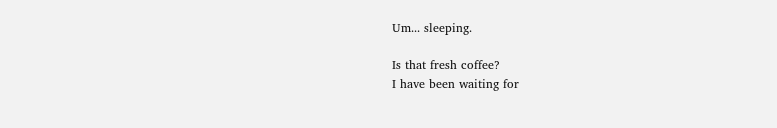Um... sleeping.

Is that fresh coffee?
I have been waiting for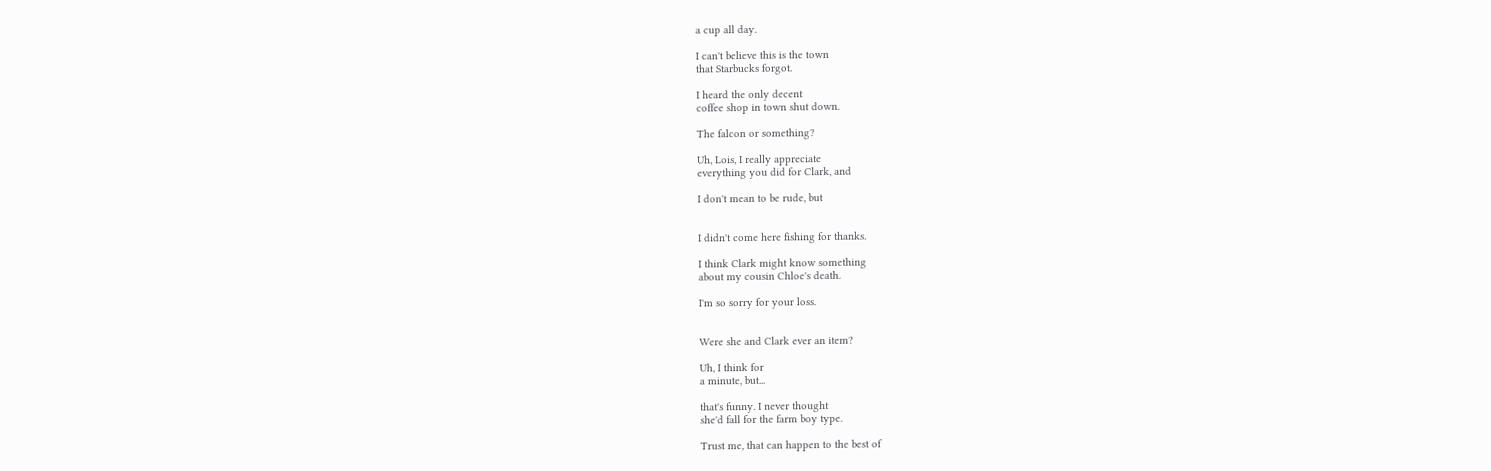a cup all day.

I can't believe this is the town
that Starbucks forgot.

I heard the only decent
coffee shop in town shut down.

The falcon or something?

Uh, Lois, I really appreciate
everything you did for Clark, and

I don't mean to be rude, but


I didn't come here fishing for thanks.

I think Clark might know something
about my cousin Chloe's death.

I'm so sorry for your loss.


Were she and Clark ever an item?

Uh, I think for
a minute, but...

that's funny. I never thought
she'd fall for the farm boy type.

Trust me, that can happen to the best of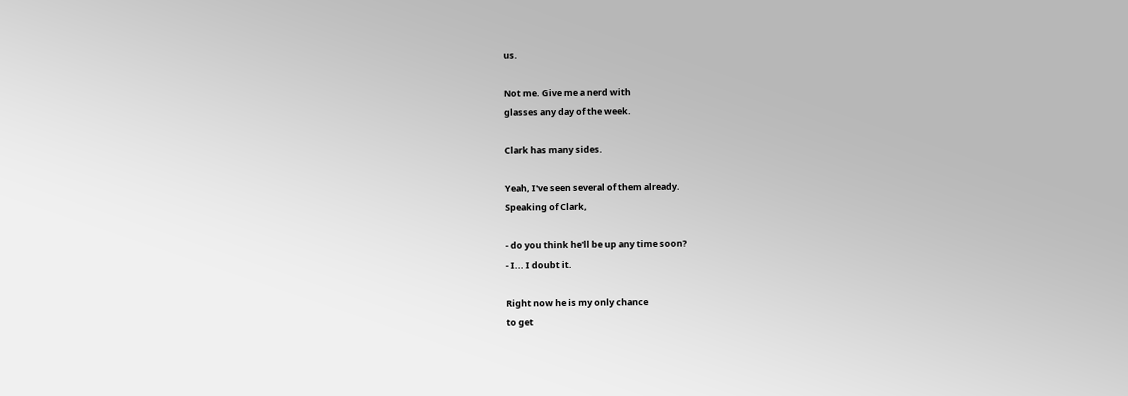us.

Not me. Give me a nerd with
glasses any day of the week.

Clark has many sides.

Yeah, I've seen several of them already.
Speaking of Clark,

- do you think he'll be up any time soon?
- I... I doubt it.

Right now he is my only chance
to get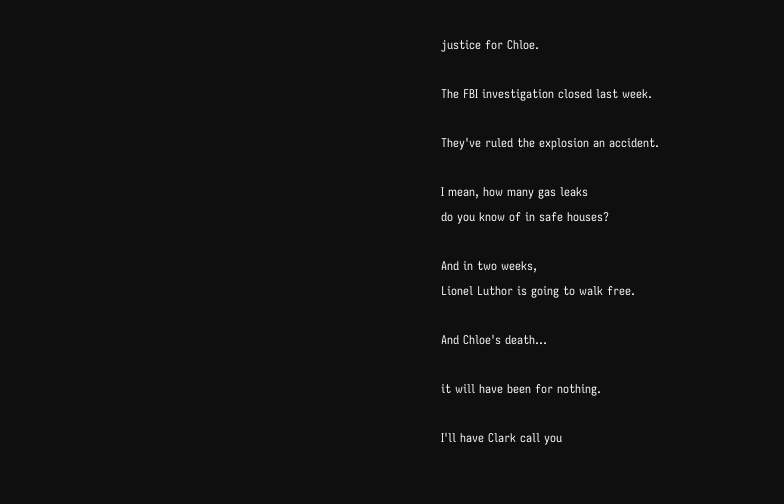justice for Chloe.

The FBI investigation closed last week.

They've ruled the explosion an accident.

I mean, how many gas leaks
do you know of in safe houses?

And in two weeks,
Lionel Luthor is going to walk free.

And Chloe's death...

it will have been for nothing.

I'll have Clark call you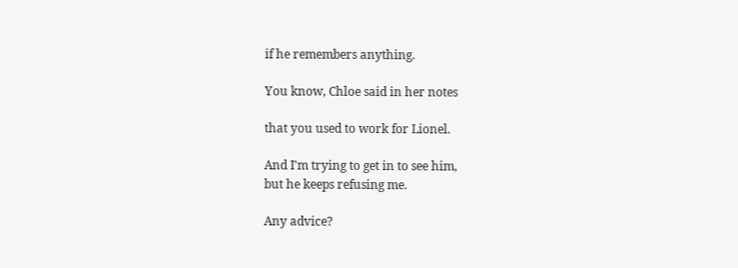if he remembers anything.

You know, Chloe said in her notes

that you used to work for Lionel.

And I'm trying to get in to see him,
but he keeps refusing me.

Any advice?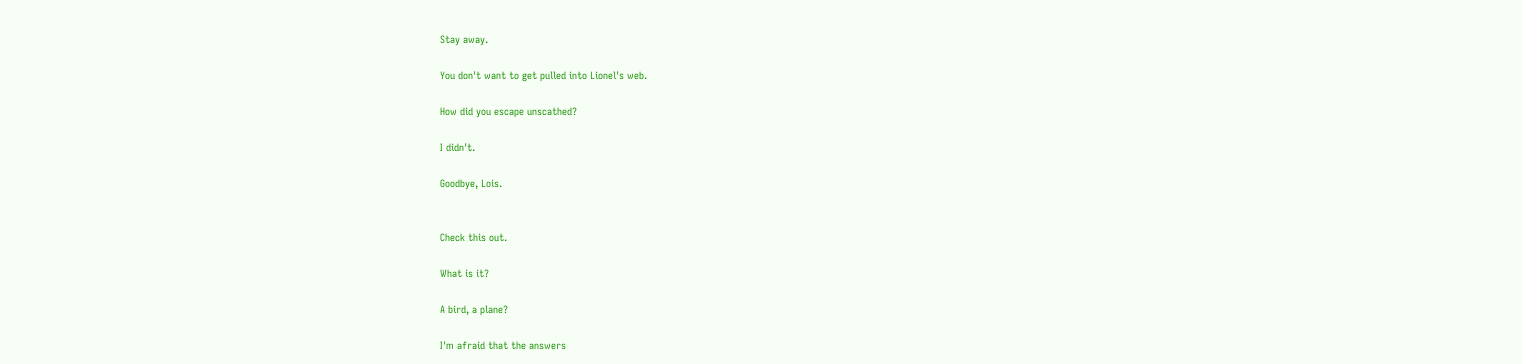Stay away.

You don't want to get pulled into Lionel's web.

How did you escape unscathed?

I didn't.

Goodbye, Lois.


Check this out.

What is it?

A bird, a plane?

I'm afraid that the answers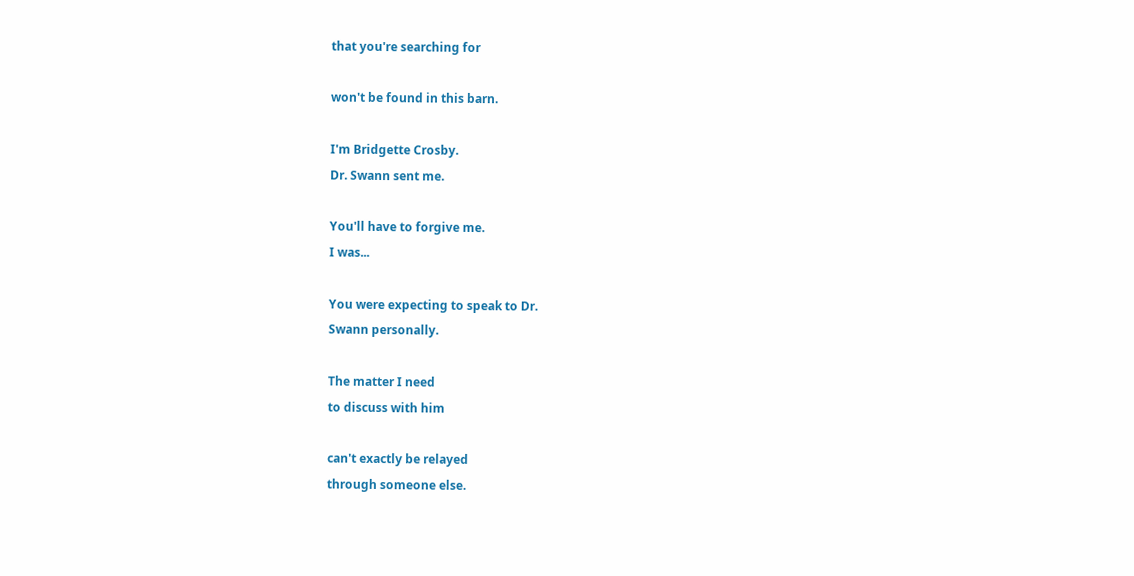that you're searching for

won't be found in this barn.

I'm Bridgette Crosby.
Dr. Swann sent me.

You'll have to forgive me.
I was...

You were expecting to speak to Dr.
Swann personally.

The matter I need
to discuss with him

can't exactly be relayed
through someone else.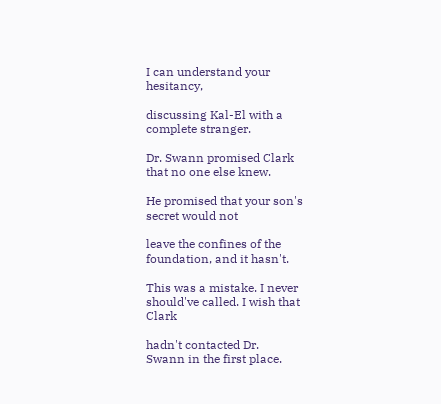I can understand your hesitancy,

discussing Kal-El with a complete stranger.

Dr. Swann promised Clark
that no one else knew.

He promised that your son's
secret would not

leave the confines of the
foundation, and it hasn't.

This was a mistake. I never
should've called. I wish that Clark

hadn't contacted Dr.
Swann in the first place.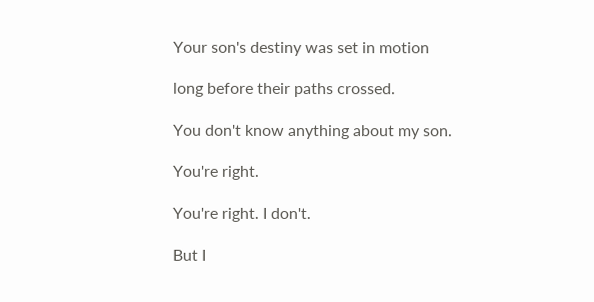Your son's destiny was set in motion

long before their paths crossed.

You don't know anything about my son.

You're right.

You're right. I don't.

But I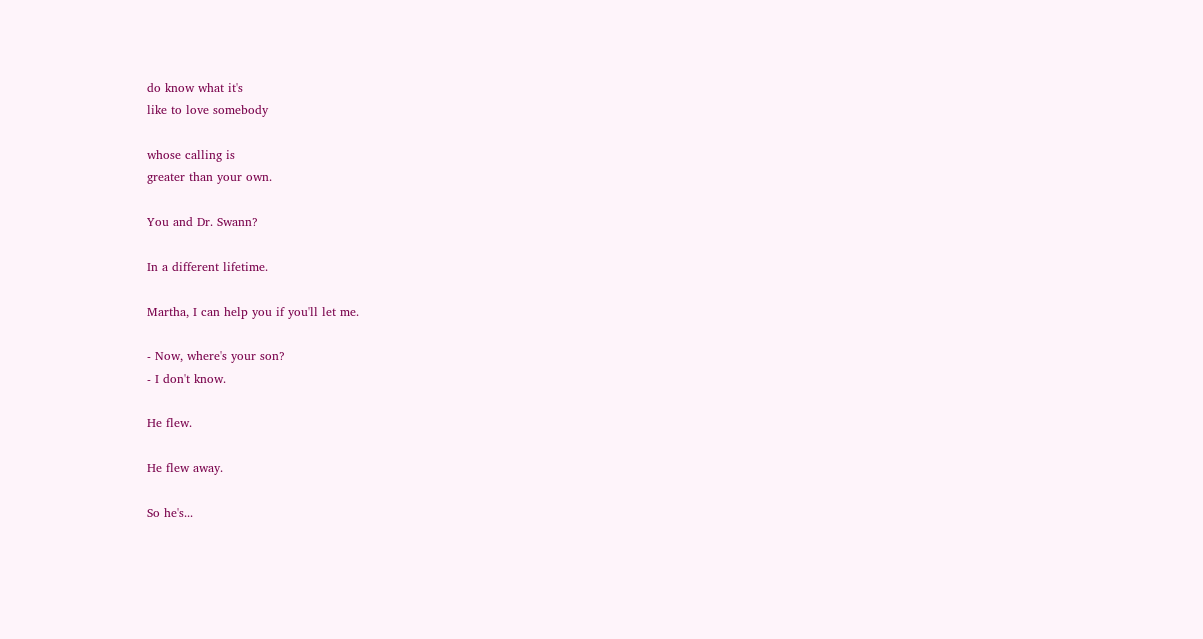do know what it's
like to love somebody

whose calling is
greater than your own.

You and Dr. Swann?

In a different lifetime.

Martha, I can help you if you'll let me.

- Now, where's your son?
- I don't know.

He flew.

He flew away.

So he's...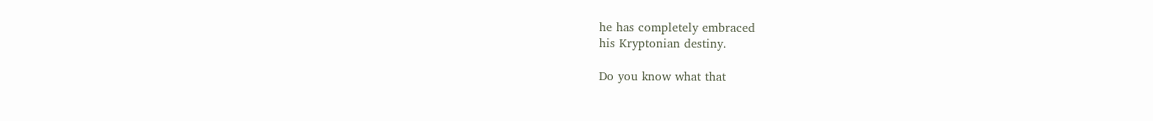he has completely embraced
his Kryptonian destiny.

Do you know what that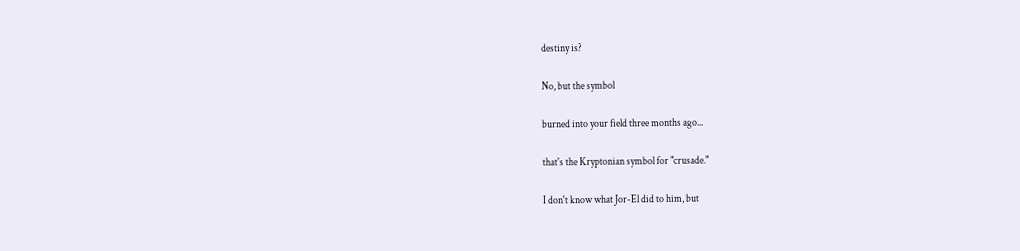destiny is?

No, but the symbol

burned into your field three months ago...

that's the Kryptonian symbol for "crusade."

I don't know what Jor-El did to him, but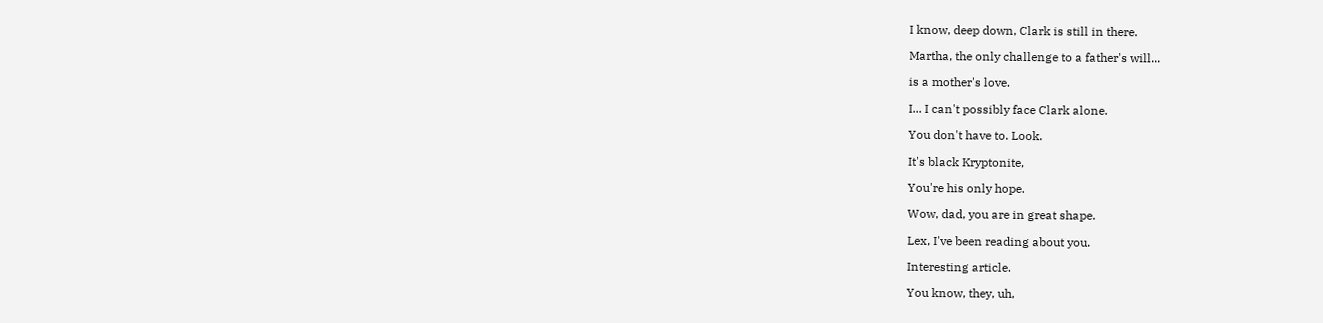I know, deep down, Clark is still in there.

Martha, the only challenge to a father's will...

is a mother's love.

I... I can't possibly face Clark alone.

You don't have to. Look.

It's black Kryptonite,

You're his only hope.

Wow, dad, you are in great shape.

Lex, I've been reading about you.

Interesting article.

You know, they, uh,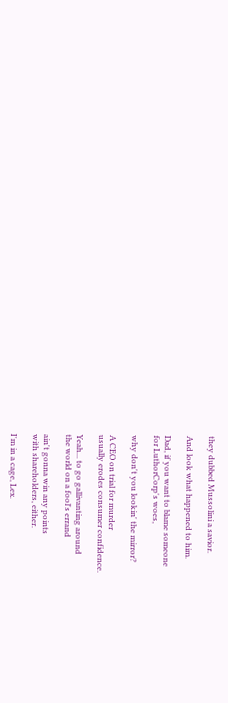they dubbed Mussolini a savior.

And look what happened to him.

Dad, if you want to blame someone
for LuthorCorp's woes,

why don't you lookin' the mirror?

A CEO on trial for murder
usually erodes consumer confidence.

Yeah... to go gallivanting around
the world on a fool's errand

ain't gonna win any points
with shareholders, either.

I'm in a cage, Lex.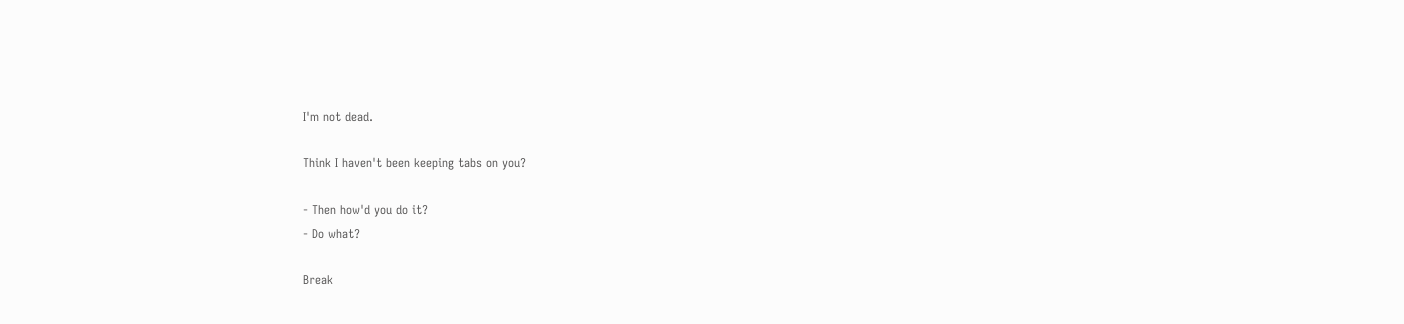I'm not dead.

Think I haven't been keeping tabs on you?

- Then how'd you do it?
- Do what?

Break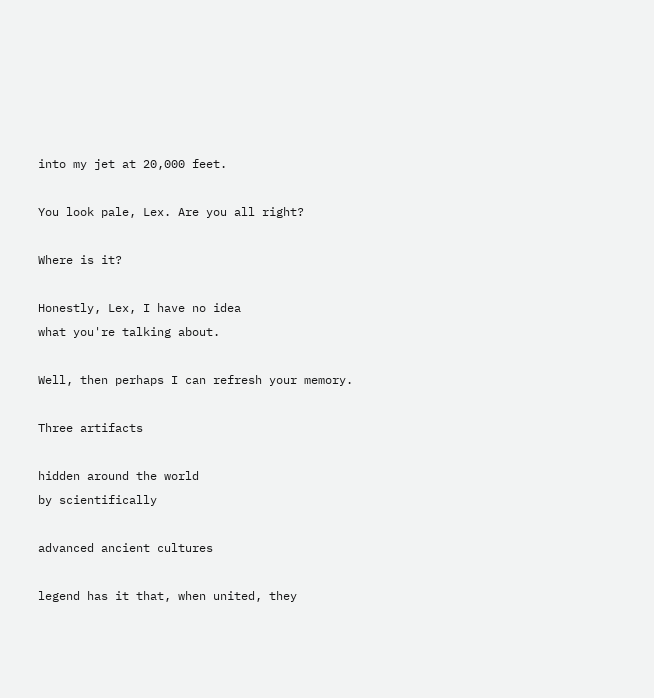into my jet at 20,000 feet.

You look pale, Lex. Are you all right?

Where is it?

Honestly, Lex, I have no idea
what you're talking about.

Well, then perhaps I can refresh your memory.

Three artifacts

hidden around the world
by scientifically

advanced ancient cultures

legend has it that, when united, they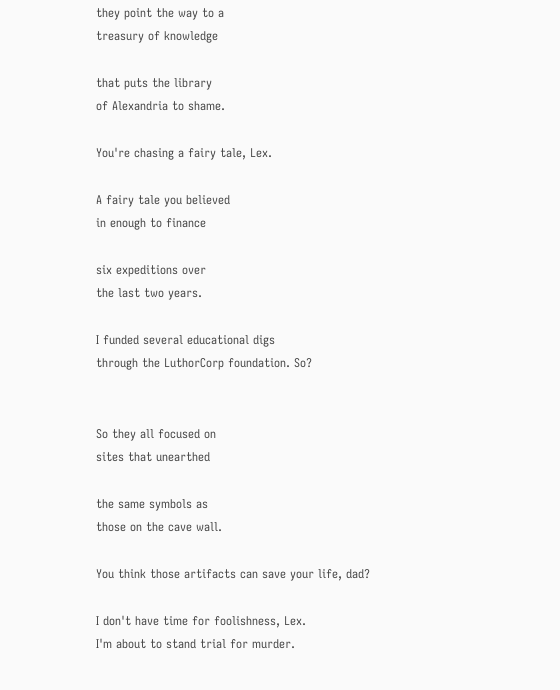they point the way to a
treasury of knowledge

that puts the library
of Alexandria to shame.

You're chasing a fairy tale, Lex.

A fairy tale you believed
in enough to finance

six expeditions over
the last two years.

I funded several educational digs
through the LuthorCorp foundation. So?


So they all focused on
sites that unearthed

the same symbols as
those on the cave wall.

You think those artifacts can save your life, dad?

I don't have time for foolishness, Lex.
I'm about to stand trial for murder.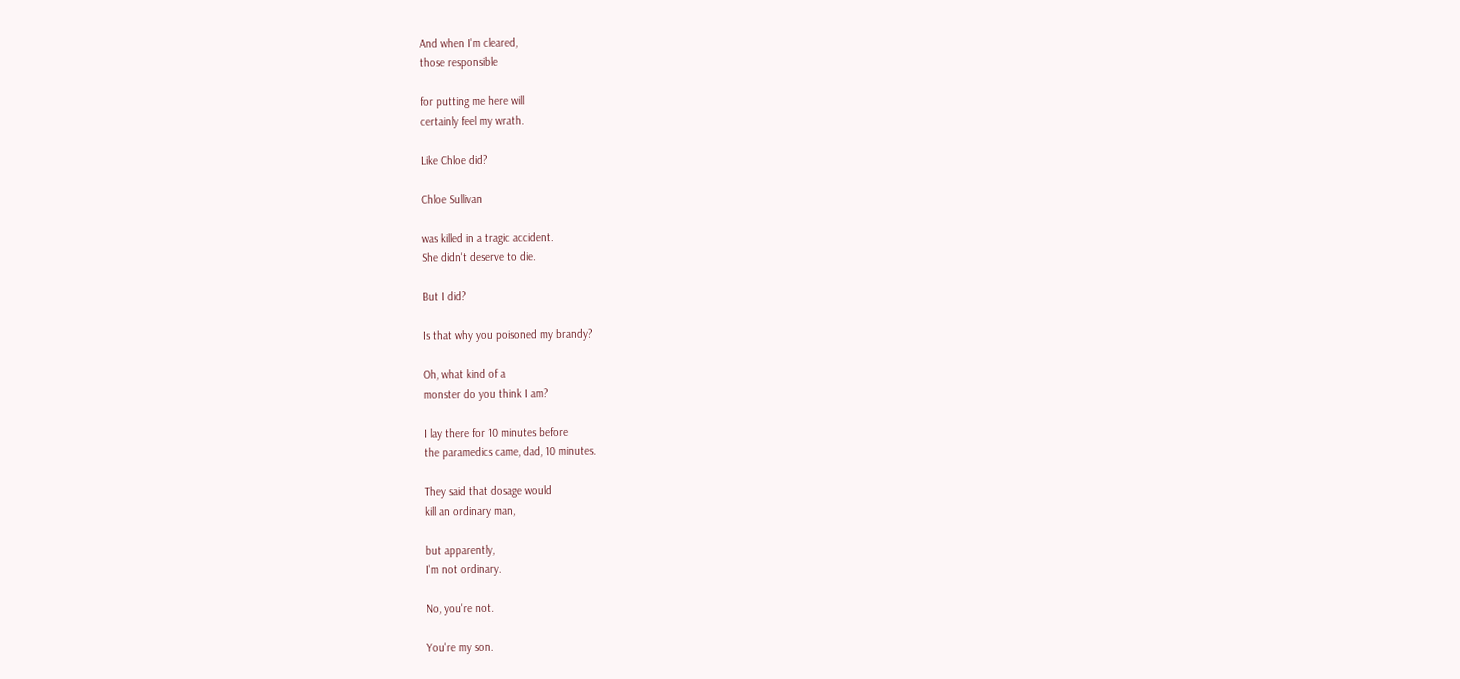And when I'm cleared,
those responsible

for putting me here will
certainly feel my wrath.

Like Chloe did?

Chloe Sullivan

was killed in a tragic accident.
She didn't deserve to die.

But I did?

Is that why you poisoned my brandy?

Oh, what kind of a
monster do you think I am?

I lay there for 10 minutes before
the paramedics came, dad, 10 minutes.

They said that dosage would
kill an ordinary man,

but apparently,
I'm not ordinary.

No, you're not.

You're my son.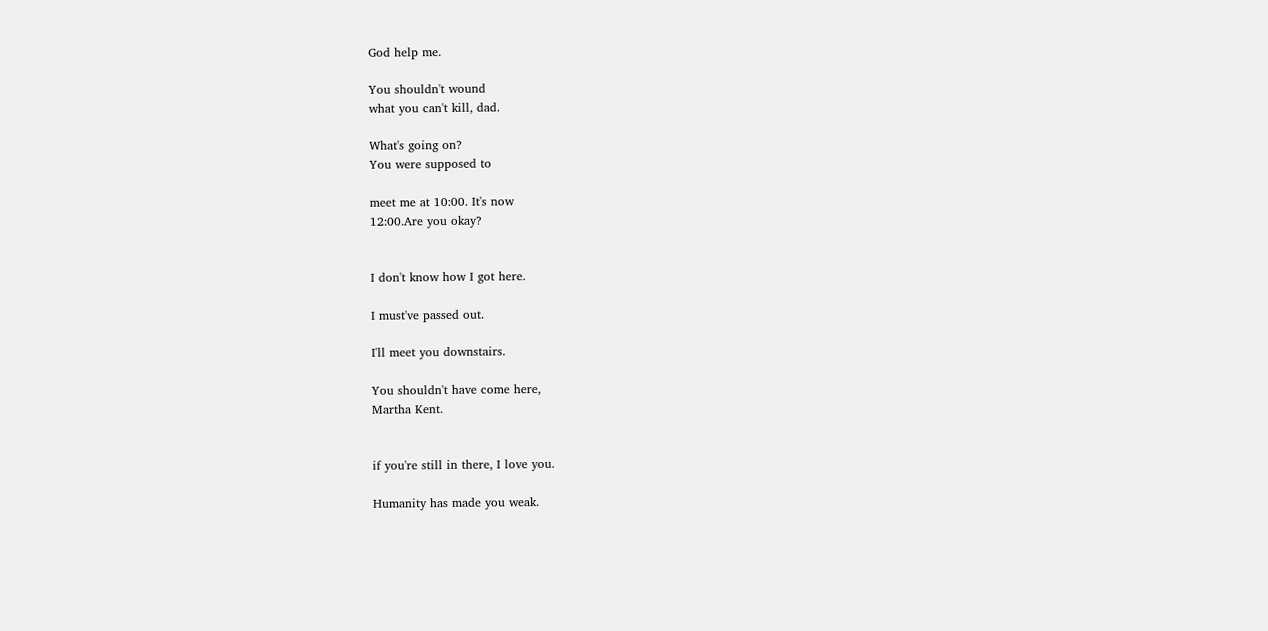God help me.

You shouldn't wound
what you can't kill, dad.

What's going on?
You were supposed to

meet me at 10:00. It's now
12:00.Are you okay?


I don't know how I got here.

I must've passed out.

I'll meet you downstairs.

You shouldn't have come here,
Martha Kent.


if you're still in there, I love you.

Humanity has made you weak.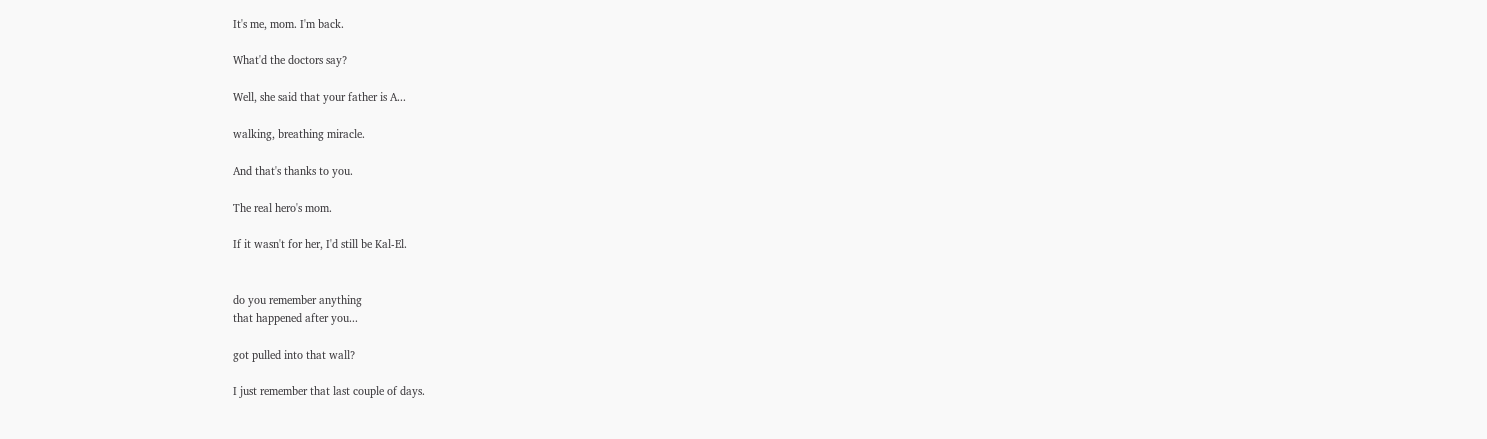It's me, mom. I'm back.

What'd the doctors say?

Well, she said that your father is A...

walking, breathing miracle.

And that's thanks to you.

The real hero's mom.

If it wasn't for her, I'd still be Kal-El.


do you remember anything
that happened after you...

got pulled into that wall?

I just remember that last couple of days.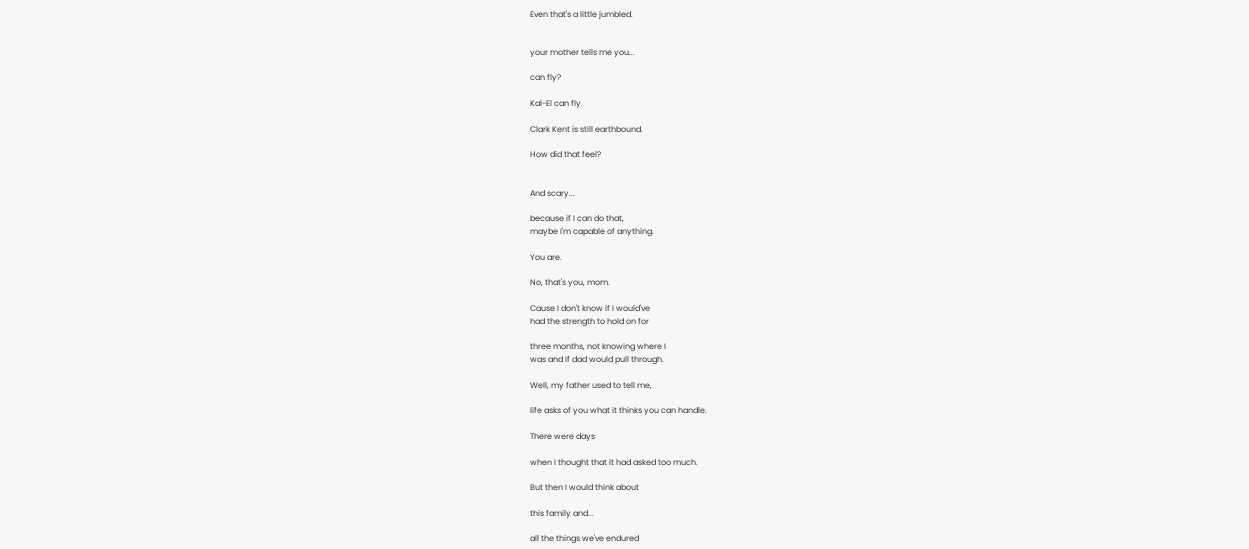Even that's a little jumbled.


your mother tells me you...

can fly?

Kal-El can fly.

Clark Kent is still earthbound.

How did that feel?


And scary...

because if I can do that,
maybe I'm capable of anything.

You are.

No, that's you, mom.

Cause I don't know if I would've
had the strength to hold on for

three months, not knowing where I
was and if dad would pull through.

Well, my father used to tell me,

life asks of you what it thinks you can handle.

There were days

when I thought that it had asked too much.

But then I would think about

this family and...

all the things we've endured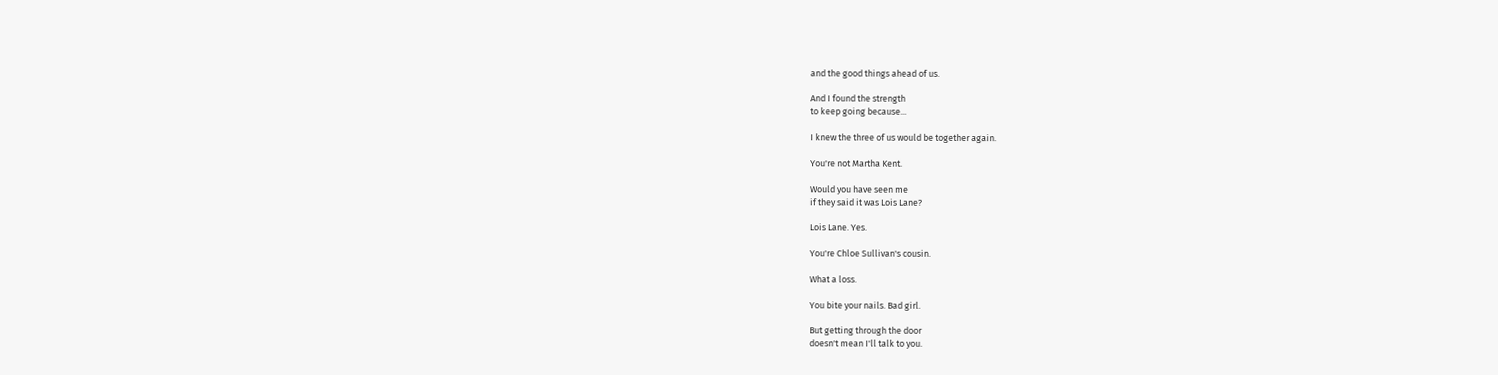and the good things ahead of us.

And I found the strength
to keep going because...

I knew the three of us would be together again.

You're not Martha Kent.

Would you have seen me
if they said it was Lois Lane?

Lois Lane. Yes.

You're Chloe Sullivan's cousin.

What a loss.

You bite your nails. Bad girl.

But getting through the door
doesn't mean I'll talk to you.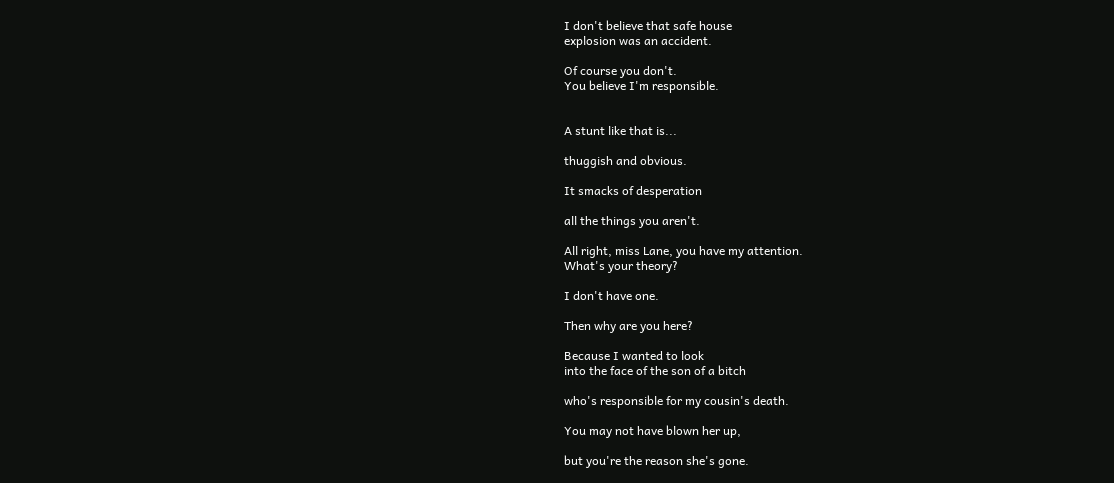I don't believe that safe house
explosion was an accident.

Of course you don't.
You believe I'm responsible.


A stunt like that is...

thuggish and obvious.

It smacks of desperation

all the things you aren't.

All right, miss Lane, you have my attention.
What's your theory?

I don't have one.

Then why are you here?

Because I wanted to look
into the face of the son of a bitch

who's responsible for my cousin's death.

You may not have blown her up,

but you're the reason she's gone.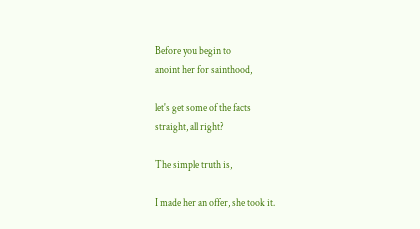Before you begin to
anoint her for sainthood,

let's get some of the facts
straight, all right?

The simple truth is,

I made her an offer, she took it.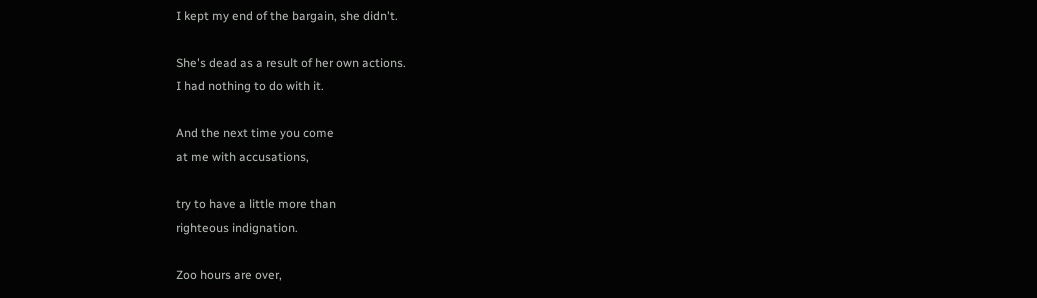I kept my end of the bargain, she didn't.

She's dead as a result of her own actions.
I had nothing to do with it.

And the next time you come
at me with accusations,

try to have a little more than
righteous indignation.

Zoo hours are over,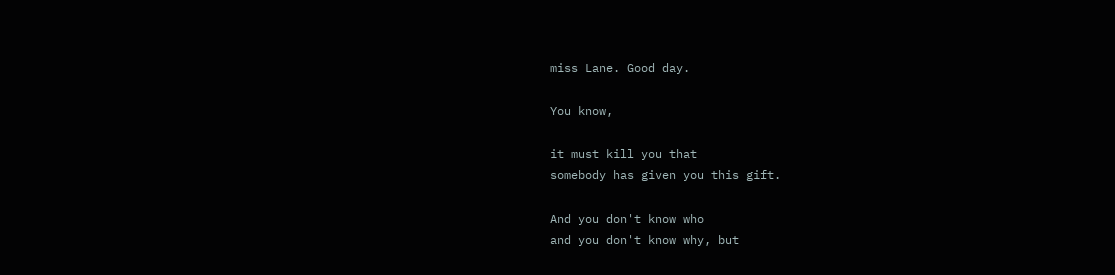miss Lane. Good day.

You know,

it must kill you that
somebody has given you this gift.

And you don't know who
and you don't know why, but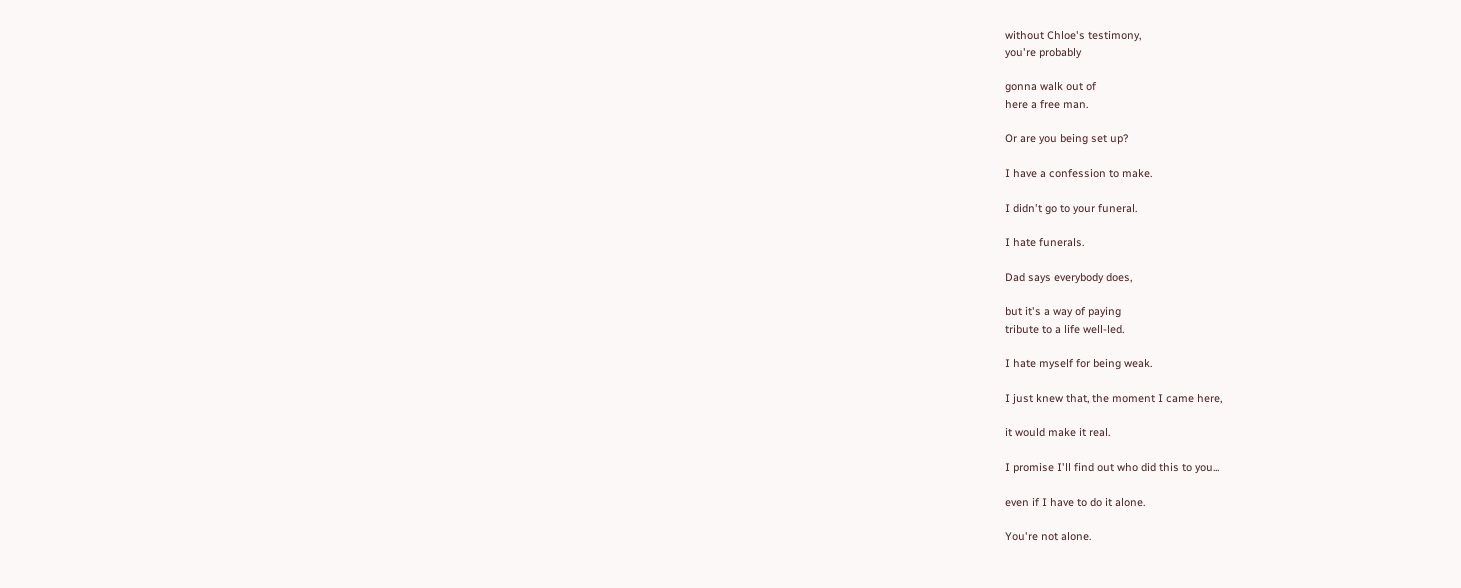without Chloe's testimony,
you're probably

gonna walk out of
here a free man.

Or are you being set up?

I have a confession to make.

I didn't go to your funeral.

I hate funerals.

Dad says everybody does,

but it's a way of paying
tribute to a life well-led.

I hate myself for being weak.

I just knew that, the moment I came here,

it would make it real.

I promise I'll find out who did this to you...

even if I have to do it alone.

You're not alone.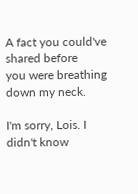A fact you could've shared before
you were breathing down my neck.

I'm sorry, Lois. I didn't know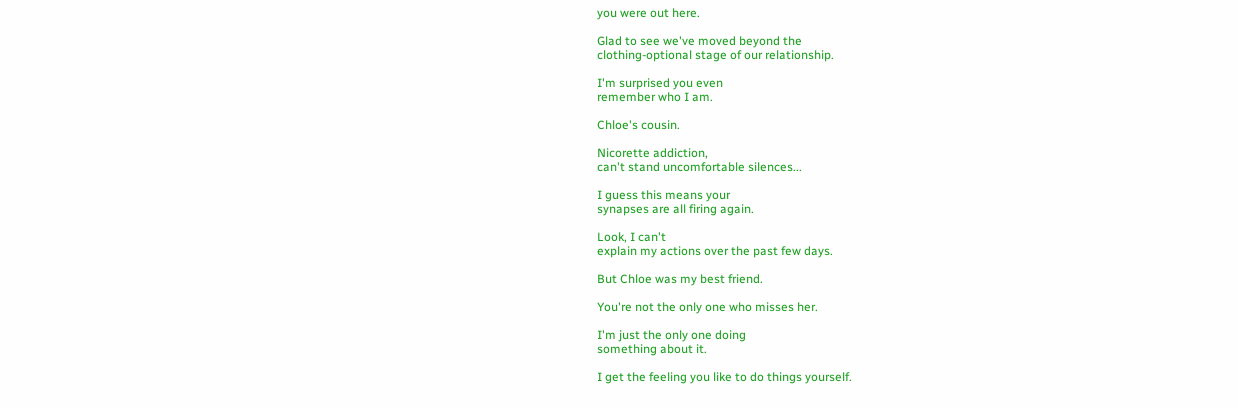you were out here.

Glad to see we've moved beyond the
clothing-optional stage of our relationship.

I'm surprised you even
remember who I am.

Chloe's cousin.

Nicorette addiction,
can't stand uncomfortable silences...

I guess this means your
synapses are all firing again.

Look, I can't
explain my actions over the past few days.

But Chloe was my best friend.

You're not the only one who misses her.

I'm just the only one doing
something about it.

I get the feeling you like to do things yourself.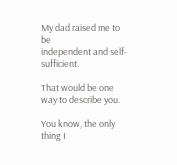My dad raised me to be
independent and self-sufficient.

That would be one way to describe you.

You know, the only thing I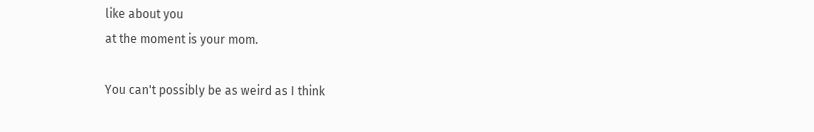like about you
at the moment is your mom.

You can't possibly be as weird as I think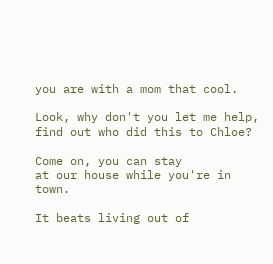you are with a mom that cool.

Look, why don't you let me help,
find out who did this to Chloe?

Come on, you can stay
at our house while you're in town.

It beats living out of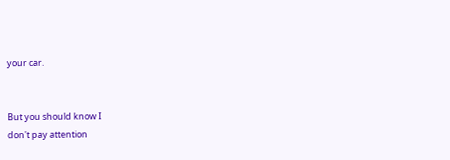your car.


But you should know I
don't pay attention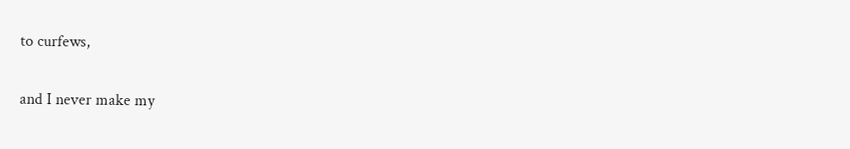to curfews,

and I never make my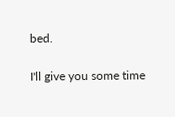bed.

I'll give you some time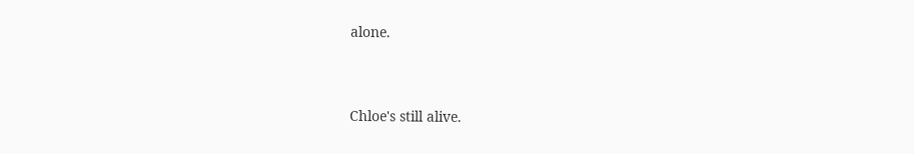alone.


Chloe's still alive.